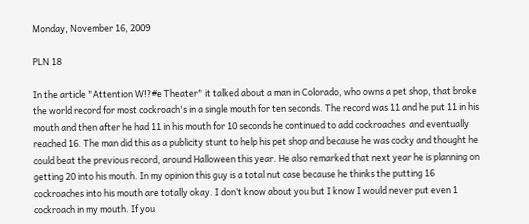Monday, November 16, 2009

PLN 18

In the article "Attention W!?#e Theater" it talked about a man in Colorado, who owns a pet shop, that broke the world record for most cockroach's in a single mouth for ten seconds. The record was 11 and he put 11 in his mouth and then after he had 11 in his mouth for 10 seconds he continued to add cockroaches  and eventually reached 16. The man did this as a publicity stunt to help his pet shop and because he was cocky and thought he could beat the previous record, around Halloween this year. He also remarked that next year he is planning on getting 20 into his mouth. In my opinion this guy is a total nut case because he thinks the putting 16 cockroaches into his mouth are totally okay. I don’t know about you but I know I would never put even 1 cockroach in my mouth. If you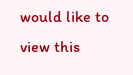would like to view this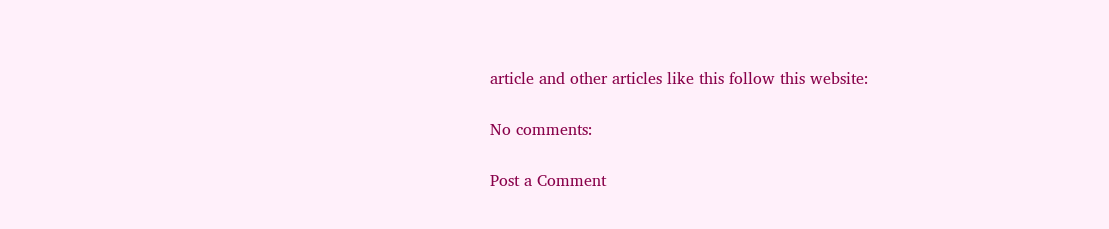article and other articles like this follow this website:

No comments:

Post a Comment